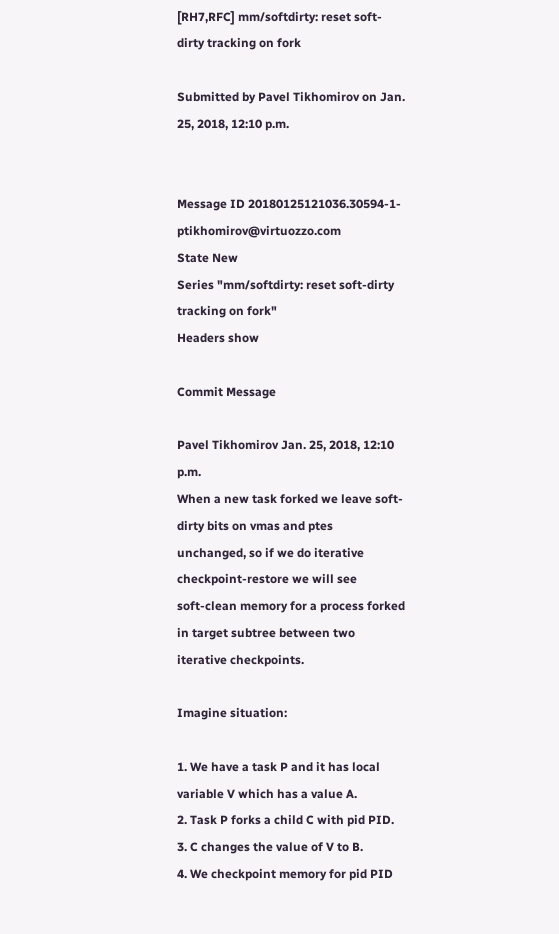[RH7,RFC] mm/softdirty: reset soft-dirty tracking on fork

Submitted by Pavel Tikhomirov on Jan. 25, 2018, 12:10 p.m.


Message ID 20180125121036.30594-1-ptikhomirov@virtuozzo.com
State New
Series "mm/softdirty: reset soft-dirty tracking on fork"
Headers show

Commit Message

Pavel Tikhomirov Jan. 25, 2018, 12:10 p.m.
When a new task forked we leave soft-dirty bits on vmas and ptes
unchanged, so if we do iterative checkpoint-restore we will see
soft-clean memory for a process forked in target subtree between two
iterative checkpoints.

Imagine situation:

1. We have a task P and it has local variable V which has a value A.
2. Task P forks a child C with pid PID.
3. C changes the value of V to B.
4. We checkpoint memory for pid PID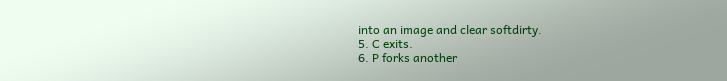into an image and clear softdirty.
5. C exits.
6. P forks another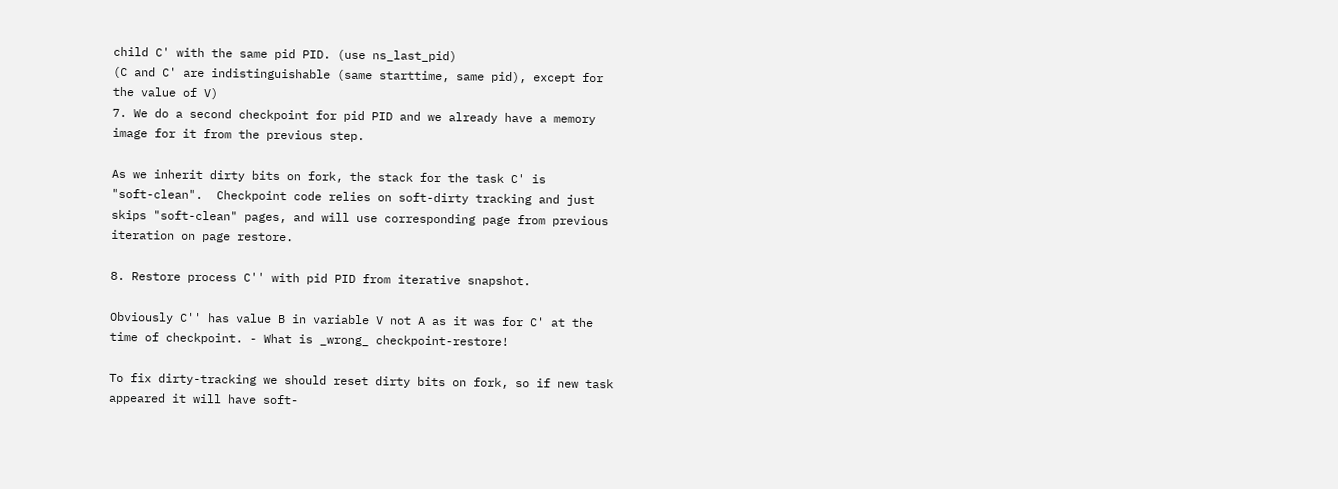child C' with the same pid PID. (use ns_last_pid)
(C and C' are indistinguishable (same starttime, same pid), except for
the value of V)
7. We do a second checkpoint for pid PID and we already have a memory
image for it from the previous step.

As we inherit dirty bits on fork, the stack for the task C' is
"soft-clean".  Checkpoint code relies on soft-dirty tracking and just
skips "soft-clean" pages, and will use corresponding page from previous
iteration on page restore.

8. Restore process C'' with pid PID from iterative snapshot.

Obviously C'' has value B in variable V not A as it was for C' at the
time of checkpoint. - What is _wrong_ checkpoint-restore!

To fix dirty-tracking we should reset dirty bits on fork, so if new task
appeared it will have soft-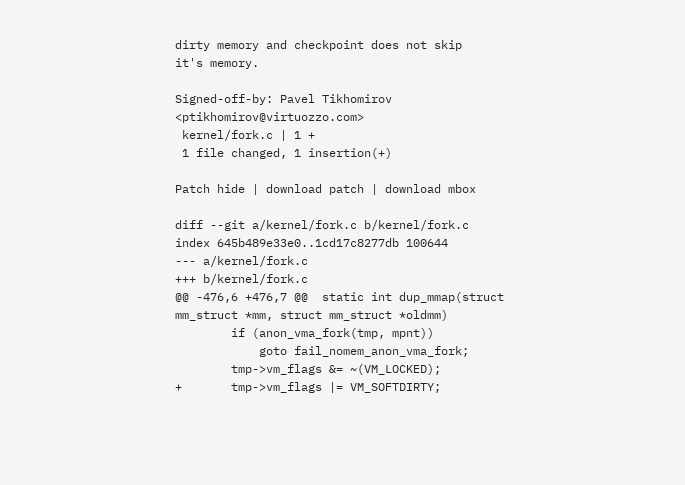dirty memory and checkpoint does not skip
it's memory.

Signed-off-by: Pavel Tikhomirov <ptikhomirov@virtuozzo.com>
 kernel/fork.c | 1 +
 1 file changed, 1 insertion(+)

Patch hide | download patch | download mbox

diff --git a/kernel/fork.c b/kernel/fork.c
index 645b489e33e0..1cd17c8277db 100644
--- a/kernel/fork.c
+++ b/kernel/fork.c
@@ -476,6 +476,7 @@  static int dup_mmap(struct mm_struct *mm, struct mm_struct *oldmm)
        if (anon_vma_fork(tmp, mpnt))
            goto fail_nomem_anon_vma_fork;
        tmp->vm_flags &= ~(VM_LOCKED);
+       tmp->vm_flags |= VM_SOFTDIRTY;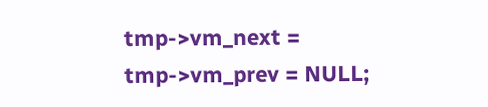tmp->vm_next = tmp->vm_prev = NULL;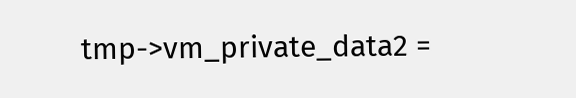tmp->vm_private_data2 =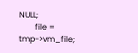NULL;
        file = tmp->vm_file;